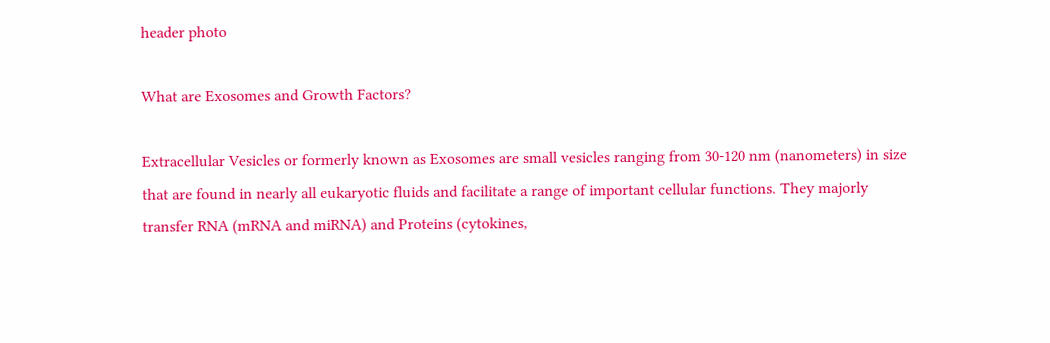header photo

What are Exosomes and Growth Factors?

Extracellular Vesicles or formerly known as Exosomes are small vesicles ranging from 30-120 nm (nanometers) in size that are found in nearly all eukaryotic fluids and facilitate a range of important cellular functions. They majorly transfer RNA (mRNA and miRNA) and Proteins (cytokines,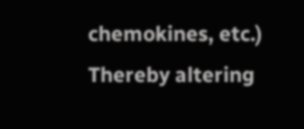chemokines, etc.) Thereby altering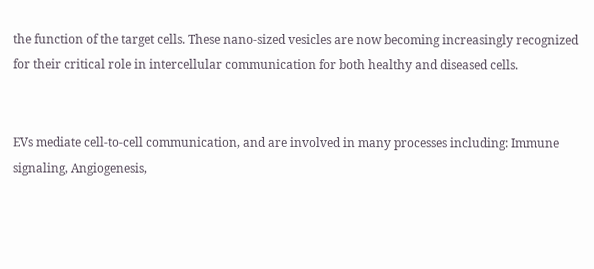the function of the target cells. These nano-sized vesicles are now becoming increasingly recognized for their critical role in intercellular communication for both healthy and diseased cells.


EVs mediate cell-to-cell communication, and are involved in many processes including: Immune signaling, Angiogenesis,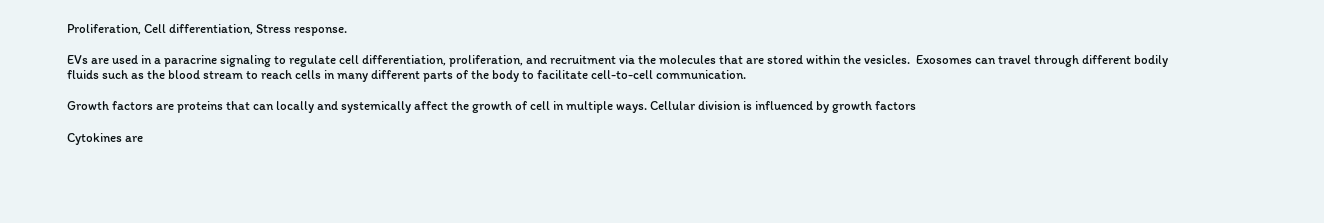Proliferation, Cell differentiation, Stress response.

EVs are used in a paracrine signaling to regulate cell differentiation, proliferation, and recruitment via the molecules that are stored within the vesicles.  Exosomes can travel through different bodily fluids such as the blood stream to reach cells in many different parts of the body to facilitate cell-to-cell communication.

Growth factors are proteins that can locally and systemically affect the growth of cell in multiple ways. Cellular division is influenced by growth factors

Cytokines are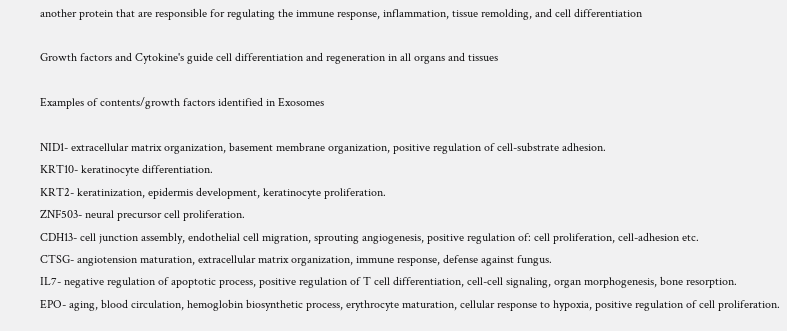another protein that are responsible for regulating the immune response, inflammation, tissue remolding, and cell differentiation

Growth factors and Cytokine's guide cell differentiation and regeneration in all organs and tissues

Examples of contents/growth factors identified in Exosomes

NID1- extracellular matrix organization, basement membrane organization, positive regulation of cell-substrate adhesion.
KRT10- keratinocyte differentiation.
KRT2- keratinization, epidermis development, keratinocyte proliferation.
ZNF503- neural precursor cell proliferation.
CDH13- cell junction assembly, endothelial cell migration, sprouting angiogenesis, positive regulation of: cell proliferation, cell-adhesion etc.
CTSG- angiotension maturation, extracellular matrix organization, immune response, defense against fungus.
IL7- negative regulation of apoptotic process, positive regulation of T cell differentiation, cell-cell signaling, organ morphogenesis, bone resorption.
EPO- aging, blood circulation, hemoglobin biosynthetic process, erythrocyte maturation, cellular response to hypoxia, positive regulation of cell proliferation.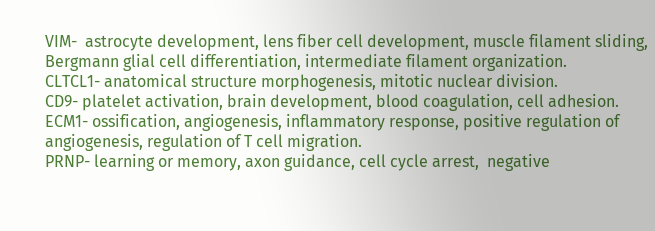VIM-  astrocyte development, lens fiber cell development, muscle filament sliding, Bergmann glial cell differentiation, intermediate filament organization.
CLTCL1- anatomical structure morphogenesis, mitotic nuclear division.
CD9- platelet activation, brain development, blood coagulation, cell adhesion.
ECM1- ossification, angiogenesis, inflammatory response, positive regulation of angiogenesis, regulation of T cell migration.
PRNP- learning or memory, axon guidance, cell cycle arrest,  negative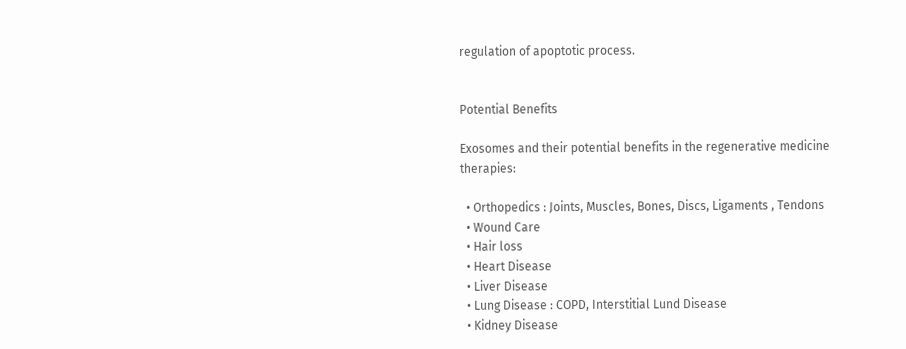regulation of apoptotic process.


Potential Benefits

Exosomes and their potential benefits in the regenerative medicine  therapies:

  • Orthopedics : Joints, Muscles, Bones, Discs, Ligaments , Tendons
  • Wound Care
  • Hair loss
  • Heart Disease
  • Liver Disease
  • Lung Disease : COPD, Interstitial Lund Disease
  • Kidney Disease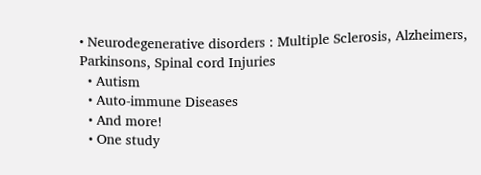• Neurodegenerative disorders : Multiple Sclerosis, Alzheimers, Parkinsons, Spinal cord Injuries
  • Autism
  • Auto-immune Diseases
  • And more!
  • One study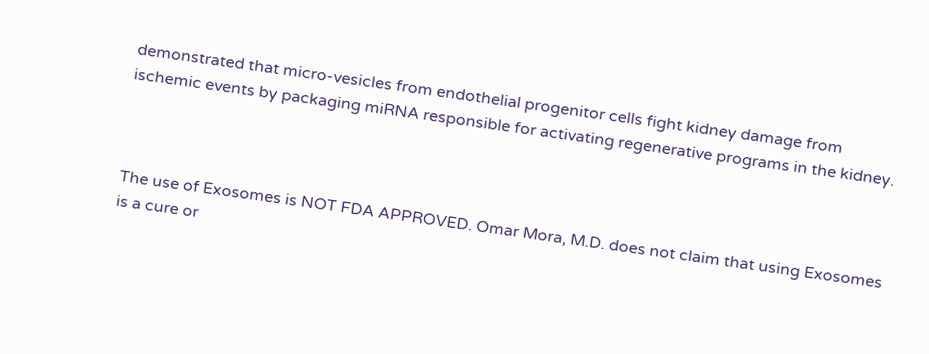demonstrated that micro-vesicles from endothelial progenitor cells fight kidney damage from ischemic events by packaging miRNA responsible for activating regenerative programs in the kidney.



The use of Exosomes is NOT FDA APPROVED. Omar Mora, M.D. does not claim that using Exosomes is a cure or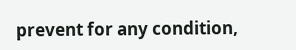prevent for any condition,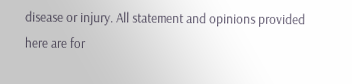disease or injury. All statement and opinions provided here are for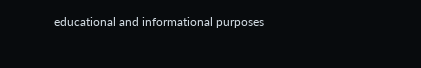educational and informational purposes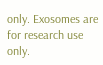only. Exosomes are for research use only.